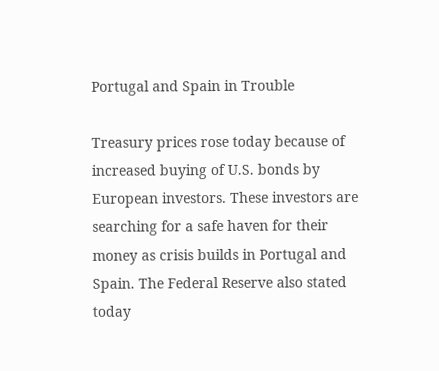Portugal and Spain in Trouble

Treasury prices rose today because of increased buying of U.S. bonds by European investors. These investors are searching for a safe haven for their money as crisis builds in Portugal and Spain. The Federal Reserve also stated today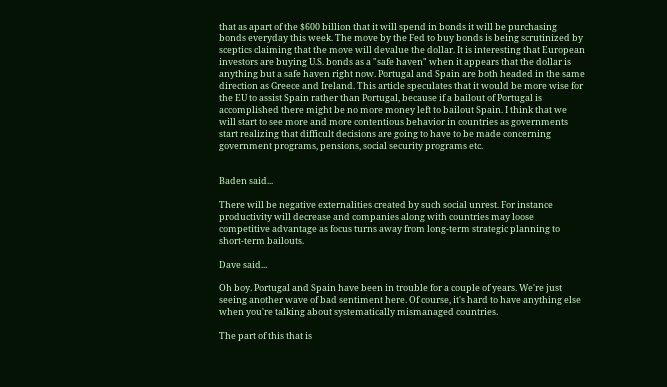that as apart of the $600 billion that it will spend in bonds it will be purchasing bonds everyday this week. The move by the Fed to buy bonds is being scrutinized by sceptics claiming that the move will devalue the dollar. It is interesting that European investors are buying U.S. bonds as a "safe haven" when it appears that the dollar is anything but a safe haven right now. Portugal and Spain are both headed in the same direction as Greece and Ireland. This article speculates that it would be more wise for the EU to assist Spain rather than Portugal, because if a bailout of Portugal is accomplished there might be no more money left to bailout Spain. I think that we will start to see more and more contentious behavior in countries as governments start realizing that difficult decisions are going to have to be made concerning government programs, pensions, social security programs etc.


Baden said...

There will be negative externalities created by such social unrest. For instance productivity will decrease and companies along with countries may loose competitive advantage as focus turns away from long-term strategic planning to short-term bailouts.

Dave said...

Oh boy. Portugal and Spain have been in trouble for a couple of years. We're just seeing another wave of bad sentiment here. Of course, it's hard to have anything else when you're talking about systematically mismanaged countries.

The part of this that is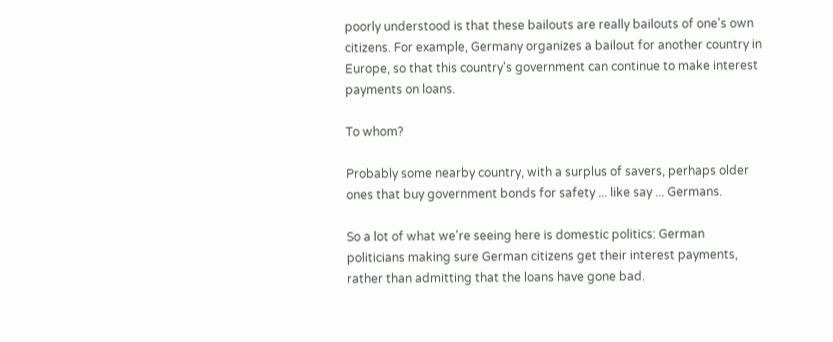poorly understood is that these bailouts are really bailouts of one's own citizens. For example, Germany organizes a bailout for another country in Europe, so that this country's government can continue to make interest payments on loans.

To whom?

Probably some nearby country, with a surplus of savers, perhaps older ones that buy government bonds for safety ... like say ... Germans.

So a lot of what we're seeing here is domestic politics: German politicians making sure German citizens get their interest payments, rather than admitting that the loans have gone bad.